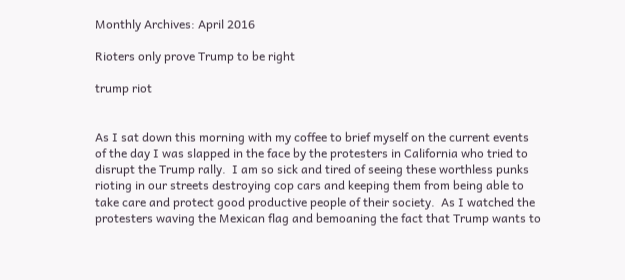Monthly Archives: April 2016

Rioters only prove Trump to be right

trump riot


As I sat down this morning with my coffee to brief myself on the current events of the day I was slapped in the face by the protesters in California who tried to disrupt the Trump rally.  I am so sick and tired of seeing these worthless punks rioting in our streets destroying cop cars and keeping them from being able to take care and protect good productive people of their society.  As I watched the protesters waving the Mexican flag and bemoaning the fact that Trump wants to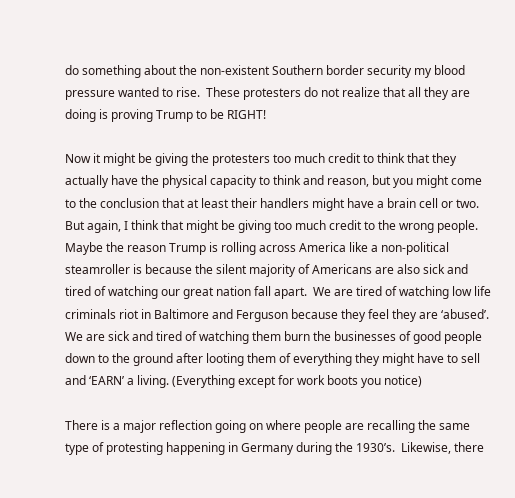do something about the non-existent Southern border security my blood pressure wanted to rise.  These protesters do not realize that all they are doing is proving Trump to be RIGHT!

Now it might be giving the protesters too much credit to think that they actually have the physical capacity to think and reason, but you might come to the conclusion that at least their handlers might have a brain cell or two.  But again, I think that might be giving too much credit to the wrong people.  Maybe the reason Trump is rolling across America like a non-political steamroller is because the silent majority of Americans are also sick and tired of watching our great nation fall apart.  We are tired of watching low life criminals riot in Baltimore and Ferguson because they feel they are ‘abused’.  We are sick and tired of watching them burn the businesses of good people down to the ground after looting them of everything they might have to sell and ‘EARN’ a living. (Everything except for work boots you notice)

There is a major reflection going on where people are recalling the same type of protesting happening in Germany during the 1930’s.  Likewise, there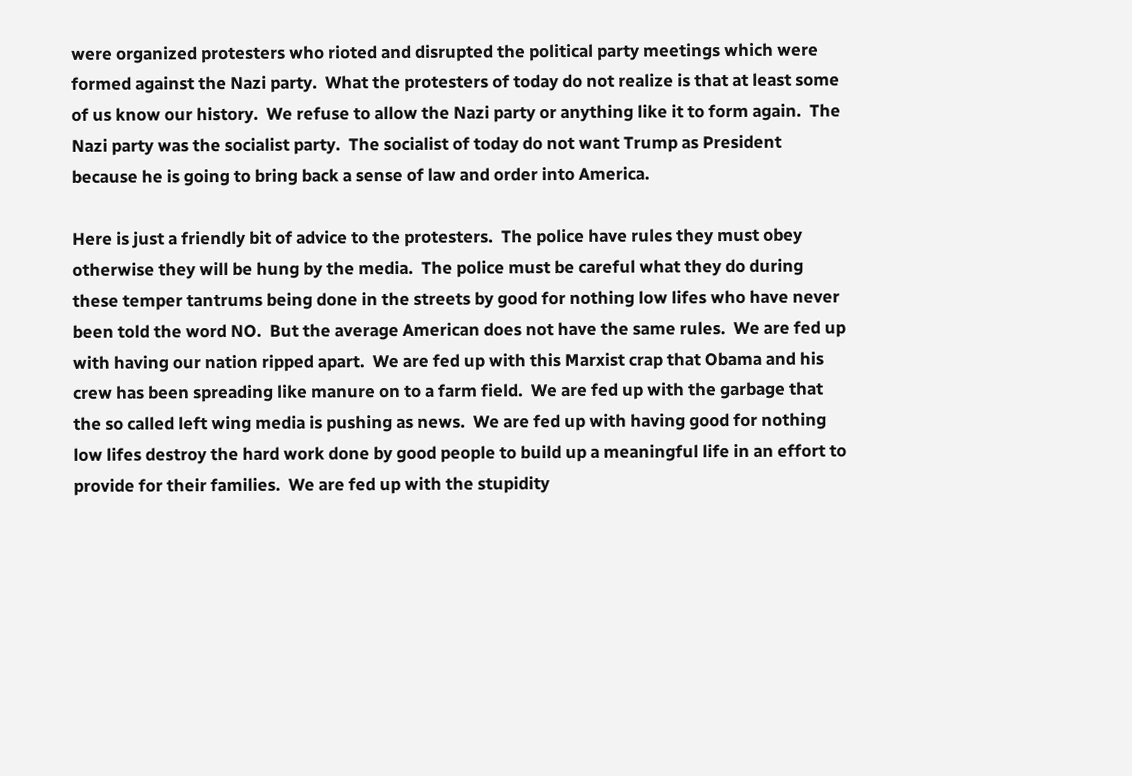were organized protesters who rioted and disrupted the political party meetings which were formed against the Nazi party.  What the protesters of today do not realize is that at least some of us know our history.  We refuse to allow the Nazi party or anything like it to form again.  The Nazi party was the socialist party.  The socialist of today do not want Trump as President because he is going to bring back a sense of law and order into America.

Here is just a friendly bit of advice to the protesters.  The police have rules they must obey otherwise they will be hung by the media.  The police must be careful what they do during these temper tantrums being done in the streets by good for nothing low lifes who have never been told the word NO.  But the average American does not have the same rules.  We are fed up with having our nation ripped apart.  We are fed up with this Marxist crap that Obama and his crew has been spreading like manure on to a farm field.  We are fed up with the garbage that the so called left wing media is pushing as news.  We are fed up with having good for nothing low lifes destroy the hard work done by good people to build up a meaningful life in an effort to provide for their families.  We are fed up with the stupidity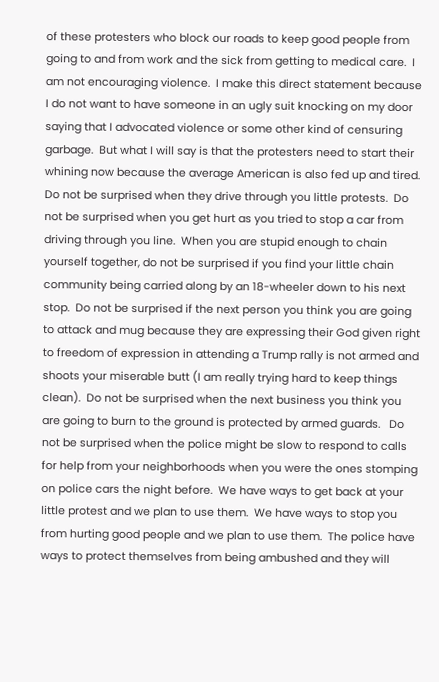of these protesters who block our roads to keep good people from going to and from work and the sick from getting to medical care.  I am not encouraging violence.  I make this direct statement because I do not want to have someone in an ugly suit knocking on my door saying that I advocated violence or some other kind of censuring garbage.  But what I will say is that the protesters need to start their whining now because the average American is also fed up and tired.  Do not be surprised when they drive through you little protests.  Do not be surprised when you get hurt as you tried to stop a car from driving through you line.  When you are stupid enough to chain yourself together, do not be surprised if you find your little chain community being carried along by an 18-wheeler down to his next stop.  Do not be surprised if the next person you think you are going to attack and mug because they are expressing their God given right to freedom of expression in attending a Trump rally is not armed and shoots your miserable butt (I am really trying hard to keep things clean).  Do not be surprised when the next business you think you are going to burn to the ground is protected by armed guards.   Do not be surprised when the police might be slow to respond to calls for help from your neighborhoods when you were the ones stomping on police cars the night before.  We have ways to get back at your little protest and we plan to use them.  We have ways to stop you from hurting good people and we plan to use them.  The police have ways to protect themselves from being ambushed and they will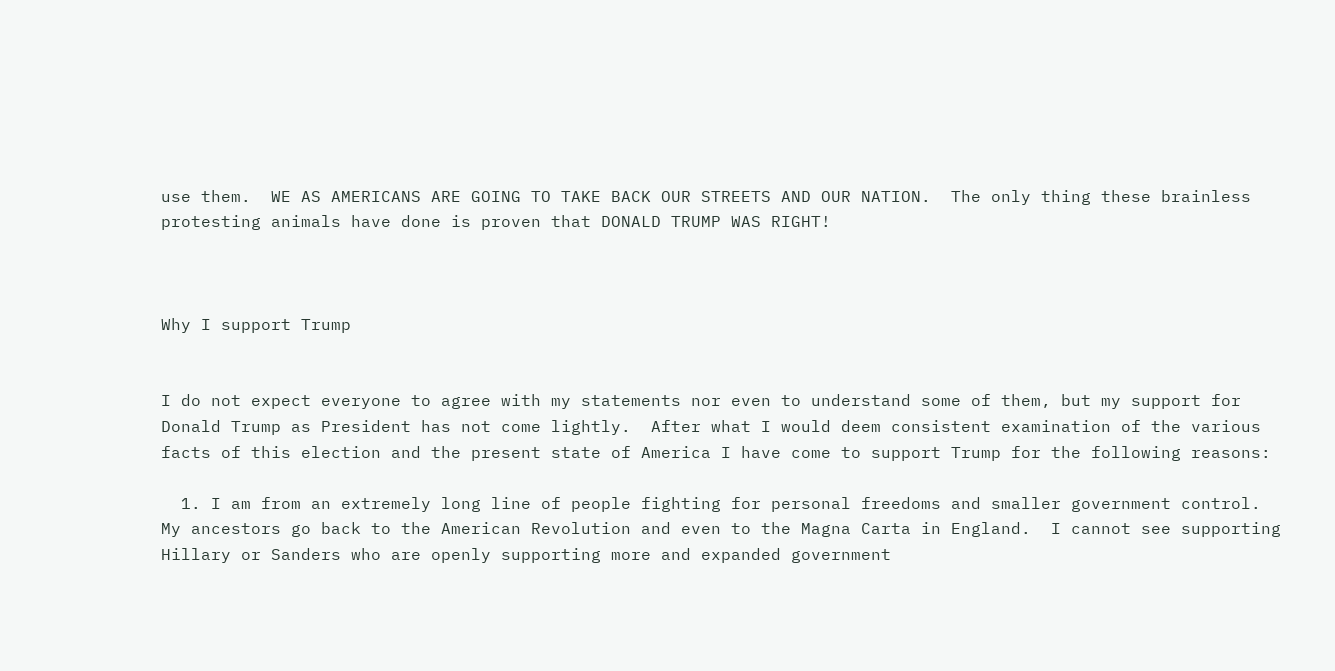use them.  WE AS AMERICANS ARE GOING TO TAKE BACK OUR STREETS AND OUR NATION.  The only thing these brainless protesting animals have done is proven that DONALD TRUMP WAS RIGHT!



Why I support Trump


I do not expect everyone to agree with my statements nor even to understand some of them, but my support for Donald Trump as President has not come lightly.  After what I would deem consistent examination of the various facts of this election and the present state of America I have come to support Trump for the following reasons:

  1. I am from an extremely long line of people fighting for personal freedoms and smaller government control.  My ancestors go back to the American Revolution and even to the Magna Carta in England.  I cannot see supporting Hillary or Sanders who are openly supporting more and expanded government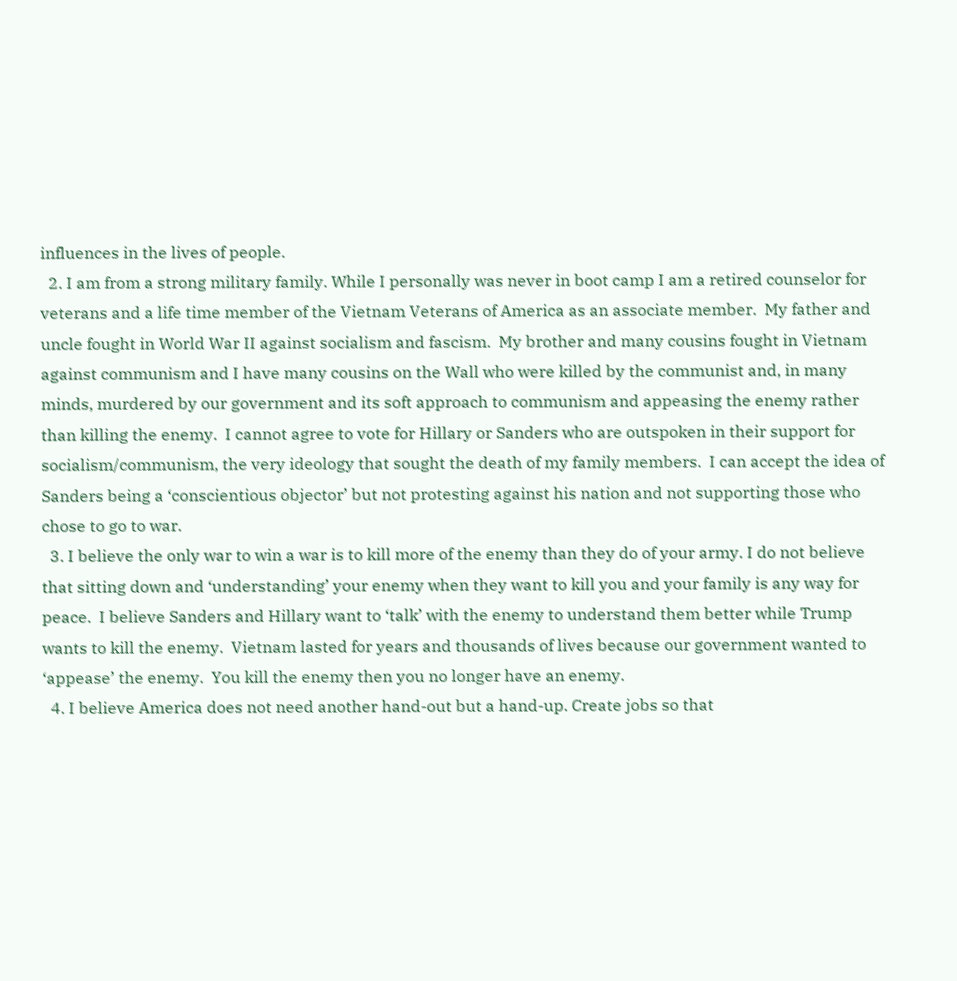influences in the lives of people.
  2. I am from a strong military family. While I personally was never in boot camp I am a retired counselor for veterans and a life time member of the Vietnam Veterans of America as an associate member.  My father and uncle fought in World War II against socialism and fascism.  My brother and many cousins fought in Vietnam against communism and I have many cousins on the Wall who were killed by the communist and, in many minds, murdered by our government and its soft approach to communism and appeasing the enemy rather than killing the enemy.  I cannot agree to vote for Hillary or Sanders who are outspoken in their support for socialism/communism, the very ideology that sought the death of my family members.  I can accept the idea of Sanders being a ‘conscientious objector’ but not protesting against his nation and not supporting those who chose to go to war.
  3. I believe the only war to win a war is to kill more of the enemy than they do of your army. I do not believe that sitting down and ‘understanding’ your enemy when they want to kill you and your family is any way for peace.  I believe Sanders and Hillary want to ‘talk’ with the enemy to understand them better while Trump wants to kill the enemy.  Vietnam lasted for years and thousands of lives because our government wanted to ‘appease’ the enemy.  You kill the enemy then you no longer have an enemy.
  4. I believe America does not need another hand-out but a hand-up. Create jobs so that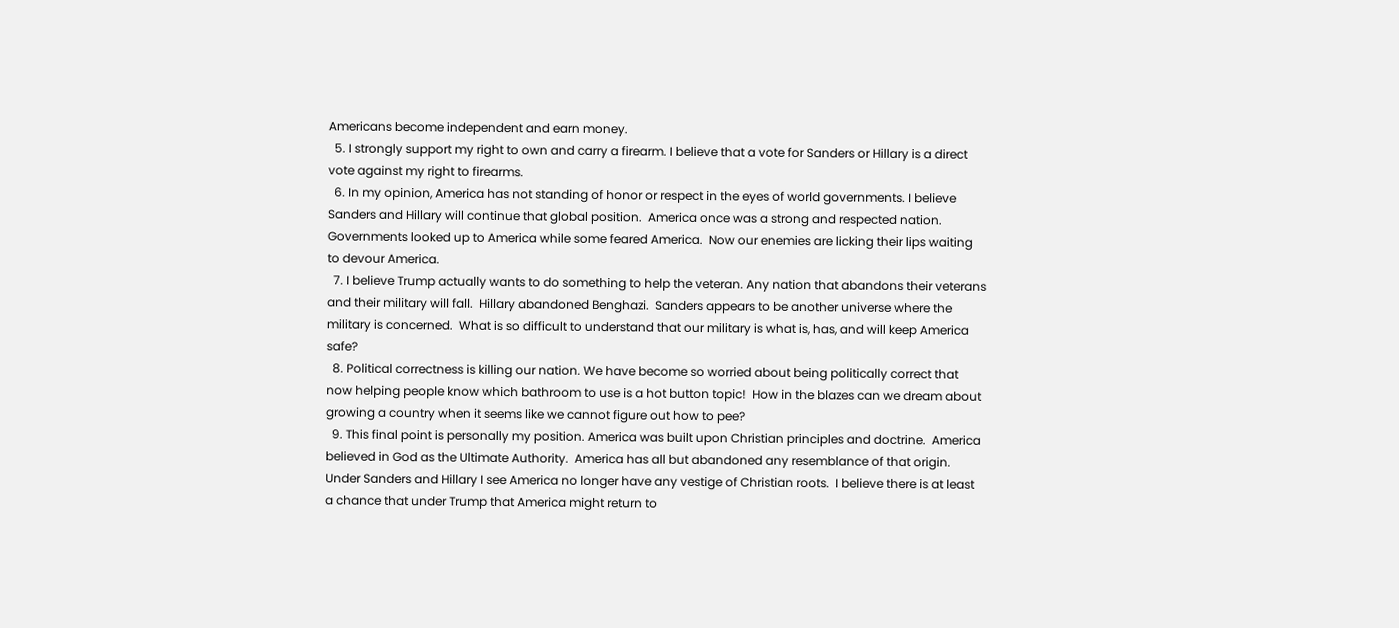Americans become independent and earn money.
  5. I strongly support my right to own and carry a firearm. I believe that a vote for Sanders or Hillary is a direct vote against my right to firearms.
  6. In my opinion, America has not standing of honor or respect in the eyes of world governments. I believe Sanders and Hillary will continue that global position.  America once was a strong and respected nation.  Governments looked up to America while some feared America.  Now our enemies are licking their lips waiting to devour America.
  7. I believe Trump actually wants to do something to help the veteran. Any nation that abandons their veterans and their military will fall.  Hillary abandoned Benghazi.  Sanders appears to be another universe where the military is concerned.  What is so difficult to understand that our military is what is, has, and will keep America safe?
  8. Political correctness is killing our nation. We have become so worried about being politically correct that now helping people know which bathroom to use is a hot button topic!  How in the blazes can we dream about growing a country when it seems like we cannot figure out how to pee?
  9. This final point is personally my position. America was built upon Christian principles and doctrine.  America believed in God as the Ultimate Authority.  America has all but abandoned any resemblance of that origin.  Under Sanders and Hillary I see America no longer have any vestige of Christian roots.  I believe there is at least a chance that under Trump that America might return to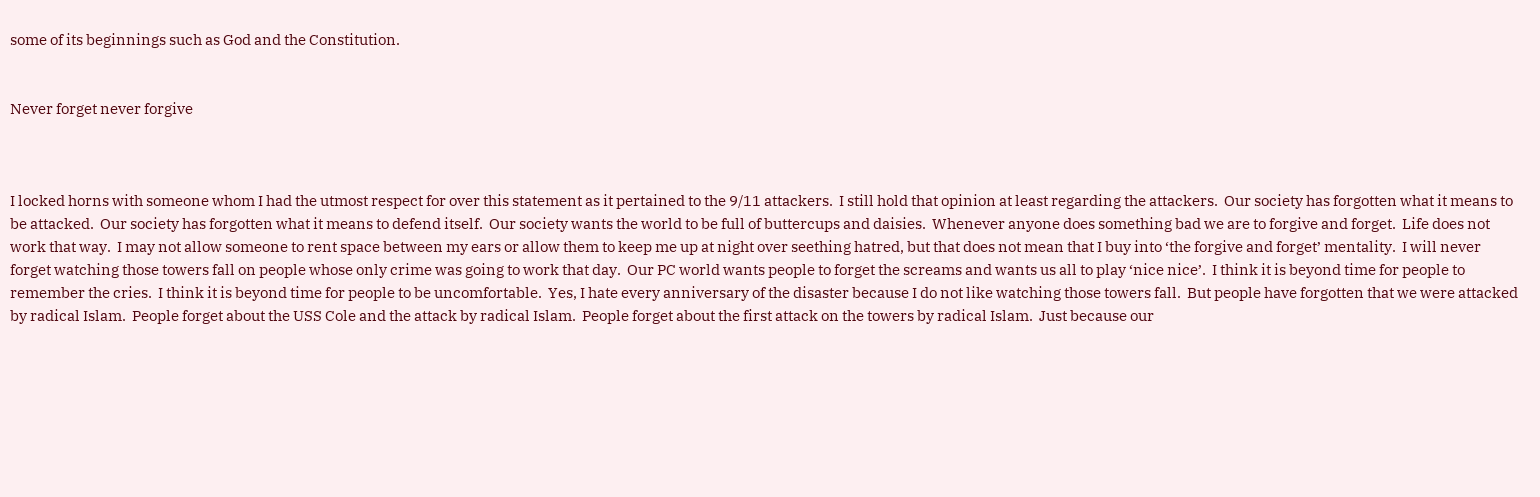some of its beginnings such as God and the Constitution.


Never forget never forgive



I locked horns with someone whom I had the utmost respect for over this statement as it pertained to the 9/11 attackers.  I still hold that opinion at least regarding the attackers.  Our society has forgotten what it means to be attacked.  Our society has forgotten what it means to defend itself.  Our society wants the world to be full of buttercups and daisies.  Whenever anyone does something bad we are to forgive and forget.  Life does not work that way.  I may not allow someone to rent space between my ears or allow them to keep me up at night over seething hatred, but that does not mean that I buy into ‘the forgive and forget’ mentality.  I will never forget watching those towers fall on people whose only crime was going to work that day.  Our PC world wants people to forget the screams and wants us all to play ‘nice nice’.  I think it is beyond time for people to remember the cries.  I think it is beyond time for people to be uncomfortable.  Yes, I hate every anniversary of the disaster because I do not like watching those towers fall.  But people have forgotten that we were attacked by radical Islam.  People forget about the USS Cole and the attack by radical Islam.  People forget about the first attack on the towers by radical Islam.  Just because our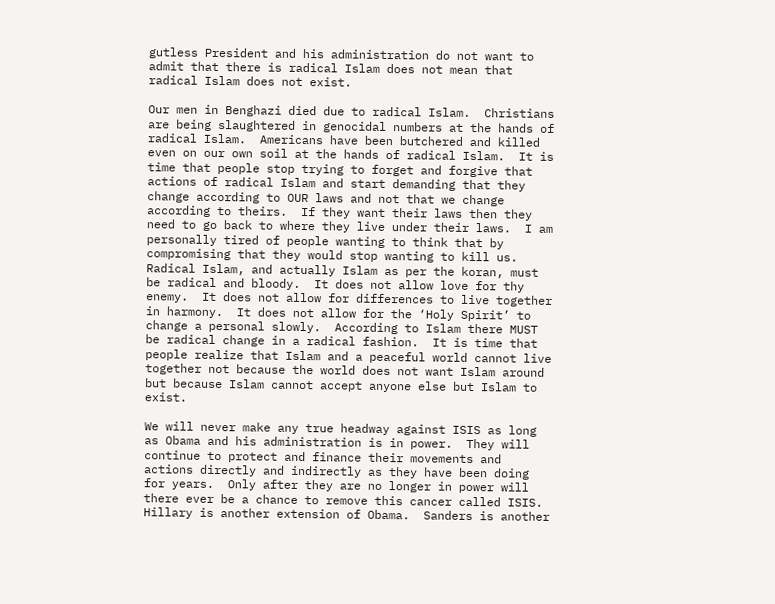gutless President and his administration do not want to admit that there is radical Islam does not mean that radical Islam does not exist.

Our men in Benghazi died due to radical Islam.  Christians are being slaughtered in genocidal numbers at the hands of radical Islam.  Americans have been butchered and killed even on our own soil at the hands of radical Islam.  It is time that people stop trying to forget and forgive that actions of radical Islam and start demanding that they change according to OUR laws and not that we change according to theirs.  If they want their laws then they need to go back to where they live under their laws.  I am personally tired of people wanting to think that by compromising that they would stop wanting to kill us.  Radical Islam, and actually Islam as per the koran, must be radical and bloody.  It does not allow love for thy enemy.  It does not allow for differences to live together in harmony.  It does not allow for the ‘Holy Spirit’ to change a personal slowly.  According to Islam there MUST be radical change in a radical fashion.  It is time that people realize that Islam and a peaceful world cannot live together not because the world does not want Islam around but because Islam cannot accept anyone else but Islam to exist.

We will never make any true headway against ISIS as long as Obama and his administration is in power.  They will continue to protect and finance their movements and actions directly and indirectly as they have been doing for years.  Only after they are no longer in power will there ever be a chance to remove this cancer called ISIS.  Hillary is another extension of Obama.  Sanders is another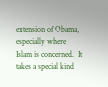extension of Obama, especially where Islam is concerned.  It takes a special kind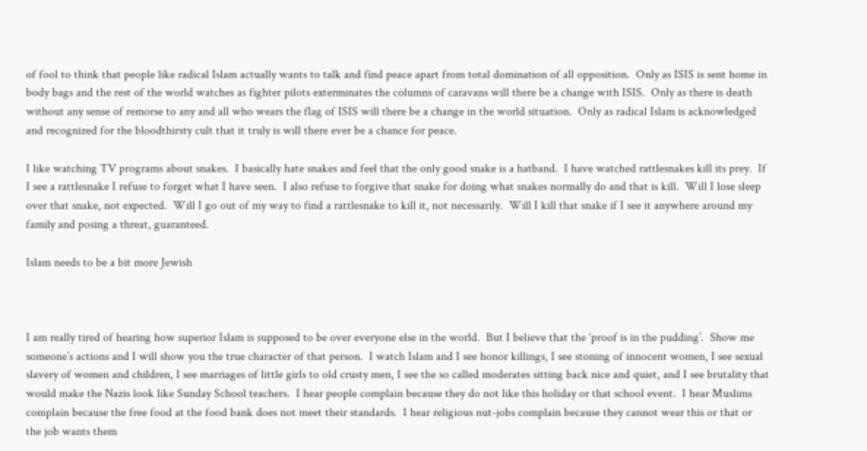of fool to think that people like radical Islam actually wants to talk and find peace apart from total domination of all opposition.  Only as ISIS is sent home in body bags and the rest of the world watches as fighter pilots exterminates the columns of caravans will there be a change with ISIS.  Only as there is death without any sense of remorse to any and all who wears the flag of ISIS will there be a change in the world situation.  Only as radical Islam is acknowledged and recognized for the bloodthirsty cult that it truly is will there ever be a chance for peace.

I like watching TV programs about snakes.  I basically hate snakes and feel that the only good snake is a hatband.  I have watched rattlesnakes kill its prey.  If I see a rattlesnake I refuse to forget what I have seen.  I also refuse to forgive that snake for doing what snakes normally do and that is kill.  Will I lose sleep over that snake, not expected.  Will I go out of my way to find a rattlesnake to kill it, not necessarily.  Will I kill that snake if I see it anywhere around my family and posing a threat, guaranteed.

Islam needs to be a bit more Jewish



I am really tired of hearing how superior Islam is supposed to be over everyone else in the world.  But I believe that the ‘proof is in the pudding’.  Show me someone’s actions and I will show you the true character of that person.  I watch Islam and I see honor killings, I see stoning of innocent women, I see sexual slavery of women and children, I see marriages of little girls to old crusty men, I see the so called moderates sitting back nice and quiet, and I see brutality that would make the Nazis look like Sunday School teachers.  I hear people complain because they do not like this holiday or that school event.  I hear Muslims complain because the free food at the food bank does not meet their standards.  I hear religious nut-jobs complain because they cannot wear this or that or the job wants them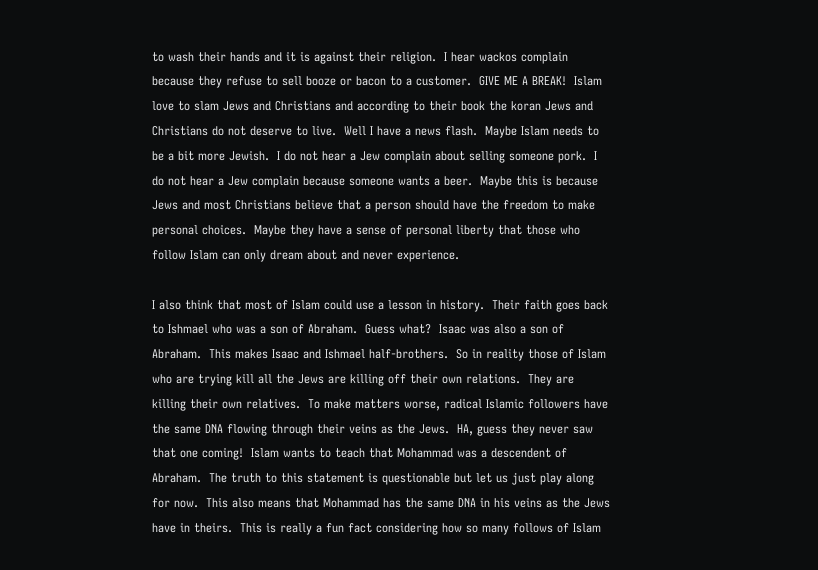to wash their hands and it is against their religion.  I hear wackos complain because they refuse to sell booze or bacon to a customer.  GIVE ME A BREAK!  Islam love to slam Jews and Christians and according to their book the koran Jews and Christians do not deserve to live.  Well I have a news flash.  Maybe Islam needs to be a bit more Jewish.  I do not hear a Jew complain about selling someone pork.  I do not hear a Jew complain because someone wants a beer.  Maybe this is because Jews and most Christians believe that a person should have the freedom to make personal choices.  Maybe they have a sense of personal liberty that those who follow Islam can only dream about and never experience.

I also think that most of Islam could use a lesson in history.  Their faith goes back to Ishmael who was a son of Abraham.  Guess what?  Isaac was also a son of Abraham.  This makes Isaac and Ishmael half-brothers.  So in reality those of Islam who are trying kill all the Jews are killing off their own relations.  They are killing their own relatives.  To make matters worse, radical Islamic followers have the same DNA flowing through their veins as the Jews.  HA, guess they never saw that one coming!  Islam wants to teach that Mohammad was a descendent of Abraham.  The truth to this statement is questionable but let us just play along for now.  This also means that Mohammad has the same DNA in his veins as the Jews have in theirs.  This is really a fun fact considering how so many follows of Islam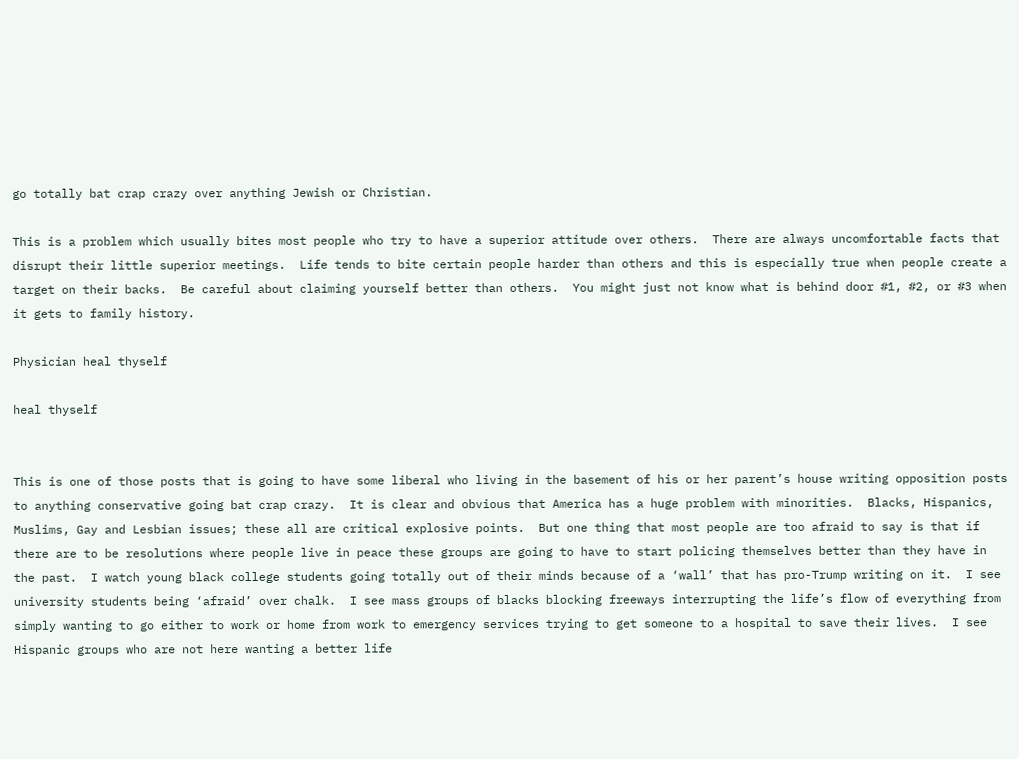go totally bat crap crazy over anything Jewish or Christian.

This is a problem which usually bites most people who try to have a superior attitude over others.  There are always uncomfortable facts that disrupt their little superior meetings.  Life tends to bite certain people harder than others and this is especially true when people create a target on their backs.  Be careful about claiming yourself better than others.  You might just not know what is behind door #1, #2, or #3 when it gets to family history.

Physician heal thyself

heal thyself


This is one of those posts that is going to have some liberal who living in the basement of his or her parent’s house writing opposition posts to anything conservative going bat crap crazy.  It is clear and obvious that America has a huge problem with minorities.  Blacks, Hispanics, Muslims, Gay and Lesbian issues; these all are critical explosive points.  But one thing that most people are too afraid to say is that if there are to be resolutions where people live in peace these groups are going to have to start policing themselves better than they have in the past.  I watch young black college students going totally out of their minds because of a ‘wall’ that has pro-Trump writing on it.  I see university students being ‘afraid’ over chalk.  I see mass groups of blacks blocking freeways interrupting the life’s flow of everything from simply wanting to go either to work or home from work to emergency services trying to get someone to a hospital to save their lives.  I see Hispanic groups who are not here wanting a better life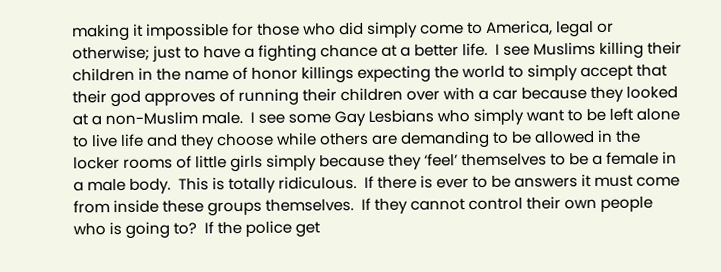making it impossible for those who did simply come to America, legal or otherwise; just to have a fighting chance at a better life.  I see Muslims killing their children in the name of honor killings expecting the world to simply accept that their god approves of running their children over with a car because they looked at a non-Muslim male.  I see some Gay Lesbians who simply want to be left alone to live life and they choose while others are demanding to be allowed in the locker rooms of little girls simply because they ‘feel’ themselves to be a female in a male body.  This is totally ridiculous.  If there is ever to be answers it must come from inside these groups themselves.  If they cannot control their own people who is going to?  If the police get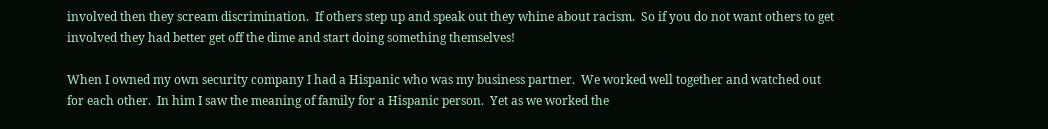involved then they scream discrimination.  If others step up and speak out they whine about racism.  So if you do not want others to get involved they had better get off the dime and start doing something themselves!

When I owned my own security company I had a Hispanic who was my business partner.  We worked well together and watched out for each other.  In him I saw the meaning of family for a Hispanic person.  Yet as we worked the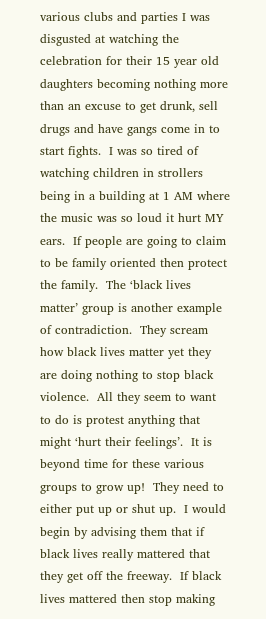various clubs and parties I was disgusted at watching the celebration for their 15 year old daughters becoming nothing more than an excuse to get drunk, sell drugs and have gangs come in to start fights.  I was so tired of watching children in strollers being in a building at 1 AM where the music was so loud it hurt MY ears.  If people are going to claim to be family oriented then protect the family.  The ‘black lives matter’ group is another example of contradiction.  They scream how black lives matter yet they are doing nothing to stop black violence.  All they seem to want to do is protest anything that might ‘hurt their feelings’.  It is beyond time for these various groups to grow up!  They need to either put up or shut up.  I would begin by advising them that if black lives really mattered that they get off the freeway.  If black lives mattered then stop making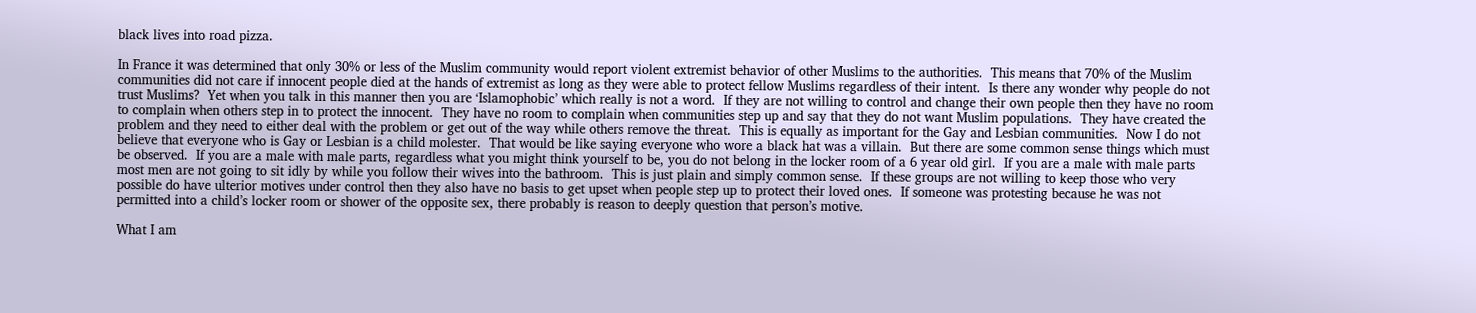black lives into road pizza.

In France it was determined that only 30% or less of the Muslim community would report violent extremist behavior of other Muslims to the authorities.  This means that 70% of the Muslim communities did not care if innocent people died at the hands of extremist as long as they were able to protect fellow Muslims regardless of their intent.  Is there any wonder why people do not trust Muslims?  Yet when you talk in this manner then you are ‘Islamophobic’ which really is not a word.  If they are not willing to control and change their own people then they have no room to complain when others step in to protect the innocent.  They have no room to complain when communities step up and say that they do not want Muslim populations.  They have created the problem and they need to either deal with the problem or get out of the way while others remove the threat.  This is equally as important for the Gay and Lesbian communities.  Now I do not believe that everyone who is Gay or Lesbian is a child molester.  That would be like saying everyone who wore a black hat was a villain.  But there are some common sense things which must be observed.  If you are a male with male parts, regardless what you might think yourself to be, you do not belong in the locker room of a 6 year old girl.  If you are a male with male parts most men are not going to sit idly by while you follow their wives into the bathroom.  This is just plain and simply common sense.  If these groups are not willing to keep those who very possible do have ulterior motives under control then they also have no basis to get upset when people step up to protect their loved ones.  If someone was protesting because he was not permitted into a child’s locker room or shower of the opposite sex, there probably is reason to deeply question that person’s motive.

What I am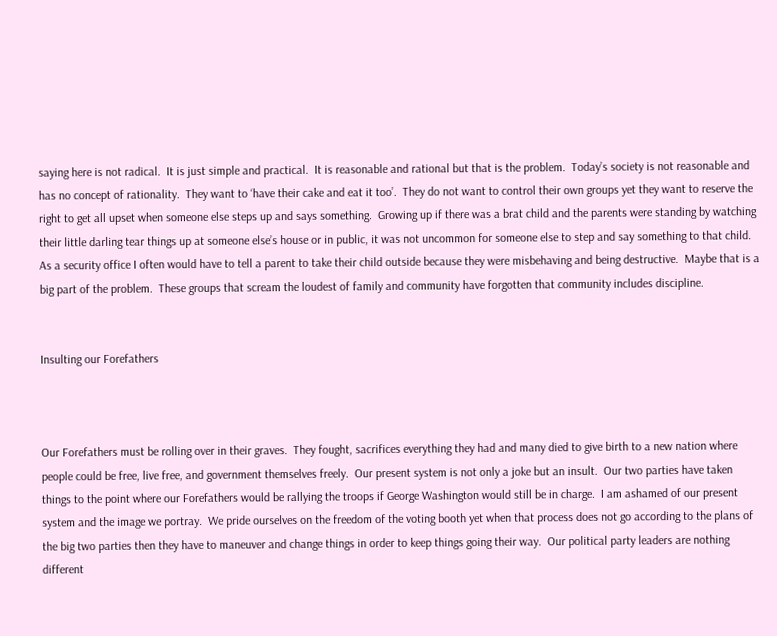saying here is not radical.  It is just simple and practical.  It is reasonable and rational but that is the problem.  Today’s society is not reasonable and has no concept of rationality.  They want to ‘have their cake and eat it too’.  They do not want to control their own groups yet they want to reserve the right to get all upset when someone else steps up and says something.  Growing up if there was a brat child and the parents were standing by watching their little darling tear things up at someone else’s house or in public, it was not uncommon for someone else to step and say something to that child.  As a security office I often would have to tell a parent to take their child outside because they were misbehaving and being destructive.  Maybe that is a big part of the problem.  These groups that scream the loudest of family and community have forgotten that community includes discipline.


Insulting our Forefathers



Our Forefathers must be rolling over in their graves.  They fought, sacrifices everything they had and many died to give birth to a new nation where people could be free, live free, and government themselves freely.  Our present system is not only a joke but an insult.  Our two parties have taken things to the point where our Forefathers would be rallying the troops if George Washington would still be in charge.  I am ashamed of our present system and the image we portray.  We pride ourselves on the freedom of the voting booth yet when that process does not go according to the plans of the big two parties then they have to maneuver and change things in order to keep things going their way.  Our political party leaders are nothing different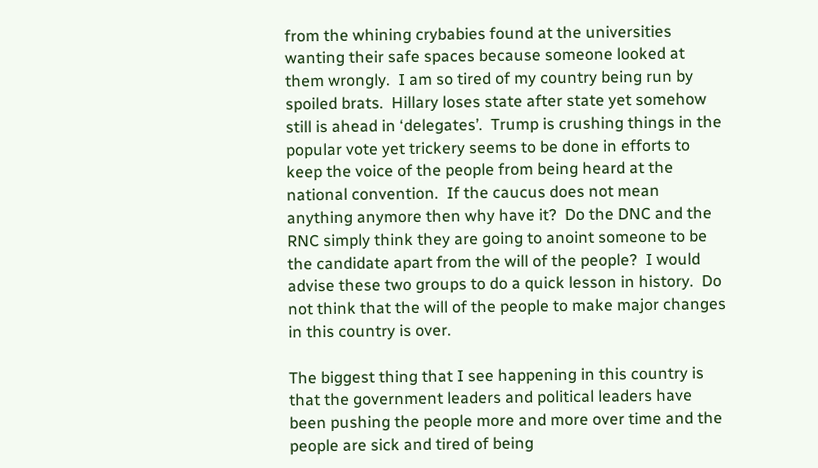from the whining crybabies found at the universities wanting their safe spaces because someone looked at them wrongly.  I am so tired of my country being run by spoiled brats.  Hillary loses state after state yet somehow still is ahead in ‘delegates’.  Trump is crushing things in the popular vote yet trickery seems to be done in efforts to keep the voice of the people from being heard at the national convention.  If the caucus does not mean anything anymore then why have it?  Do the DNC and the RNC simply think they are going to anoint someone to be the candidate apart from the will of the people?  I would advise these two groups to do a quick lesson in history.  Do not think that the will of the people to make major changes in this country is over.

The biggest thing that I see happening in this country is that the government leaders and political leaders have been pushing the people more and more over time and the people are sick and tired of being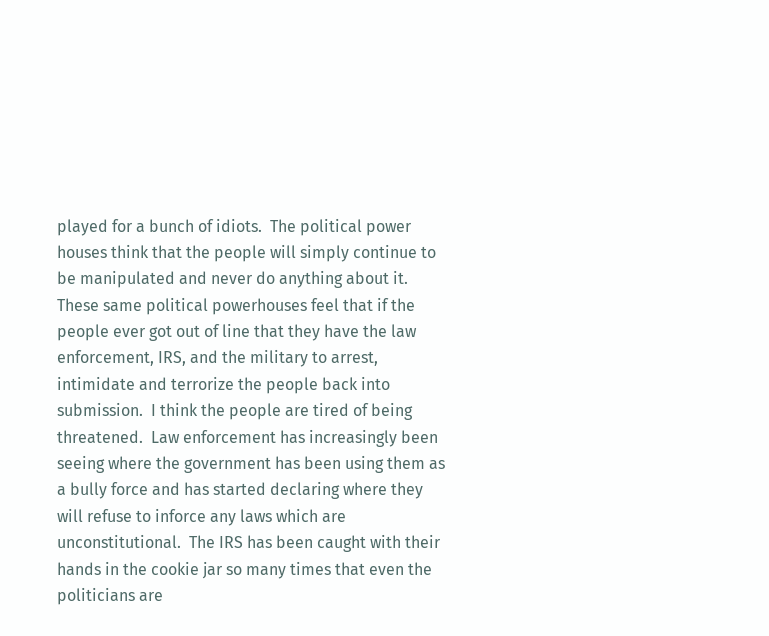played for a bunch of idiots.  The political power houses think that the people will simply continue to be manipulated and never do anything about it.  These same political powerhouses feel that if the people ever got out of line that they have the law enforcement, IRS, and the military to arrest, intimidate and terrorize the people back into submission.  I think the people are tired of being threatened.  Law enforcement has increasingly been seeing where the government has been using them as a bully force and has started declaring where they will refuse to inforce any laws which are unconstitutional.  The IRS has been caught with their hands in the cookie jar so many times that even the politicians are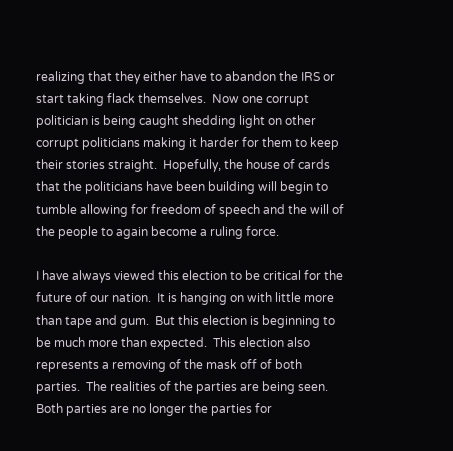realizing that they either have to abandon the IRS or start taking flack themselves.  Now one corrupt politician is being caught shedding light on other corrupt politicians making it harder for them to keep their stories straight.  Hopefully, the house of cards that the politicians have been building will begin to tumble allowing for freedom of speech and the will of the people to again become a ruling force.

I have always viewed this election to be critical for the future of our nation.  It is hanging on with little more than tape and gum.  But this election is beginning to be much more than expected.  This election also represents a removing of the mask off of both parties.  The realities of the parties are being seen.  Both parties are no longer the parties for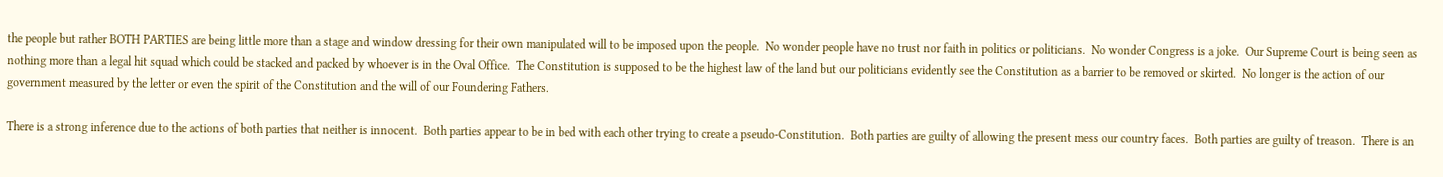the people but rather BOTH PARTIES are being little more than a stage and window dressing for their own manipulated will to be imposed upon the people.  No wonder people have no trust nor faith in politics or politicians.  No wonder Congress is a joke.  Our Supreme Court is being seen as nothing more than a legal hit squad which could be stacked and packed by whoever is in the Oval Office.  The Constitution is supposed to be the highest law of the land but our politicians evidently see the Constitution as a barrier to be removed or skirted.  No longer is the action of our government measured by the letter or even the spirit of the Constitution and the will of our Foundering Fathers.

There is a strong inference due to the actions of both parties that neither is innocent.  Both parties appear to be in bed with each other trying to create a pseudo-Constitution.  Both parties are guilty of allowing the present mess our country faces.  Both parties are guilty of treason.  There is an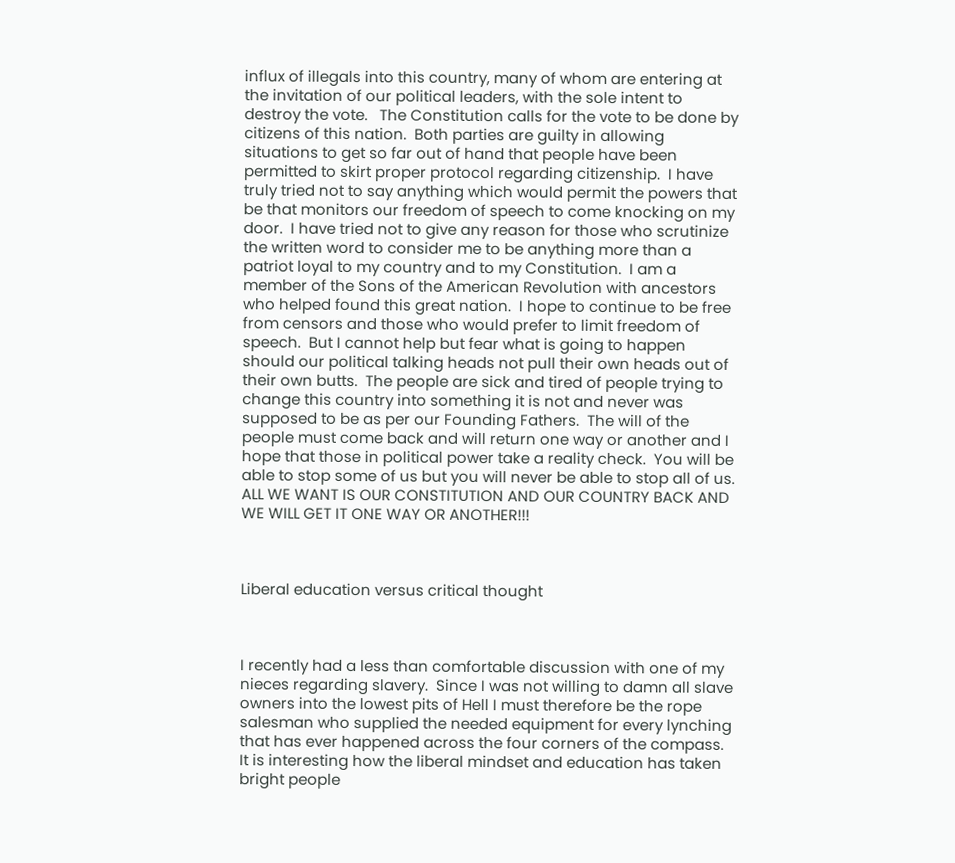influx of illegals into this country, many of whom are entering at the invitation of our political leaders, with the sole intent to destroy the vote.   The Constitution calls for the vote to be done by citizens of this nation.  Both parties are guilty in allowing situations to get so far out of hand that people have been permitted to skirt proper protocol regarding citizenship.  I have truly tried not to say anything which would permit the powers that be that monitors our freedom of speech to come knocking on my door.  I have tried not to give any reason for those who scrutinize the written word to consider me to be anything more than a patriot loyal to my country and to my Constitution.  I am a member of the Sons of the American Revolution with ancestors who helped found this great nation.  I hope to continue to be free from censors and those who would prefer to limit freedom of speech.  But I cannot help but fear what is going to happen should our political talking heads not pull their own heads out of their own butts.  The people are sick and tired of people trying to change this country into something it is not and never was supposed to be as per our Founding Fathers.  The will of the people must come back and will return one way or another and I hope that those in political power take a reality check.  You will be able to stop some of us but you will never be able to stop all of us.  ALL WE WANT IS OUR CONSTITUTION AND OUR COUNTRY BACK AND WE WILL GET IT ONE WAY OR ANOTHER!!!



Liberal education versus critical thought



I recently had a less than comfortable discussion with one of my nieces regarding slavery.  Since I was not willing to damn all slave owners into the lowest pits of Hell I must therefore be the rope salesman who supplied the needed equipment for every lynching that has ever happened across the four corners of the compass.  It is interesting how the liberal mindset and education has taken bright people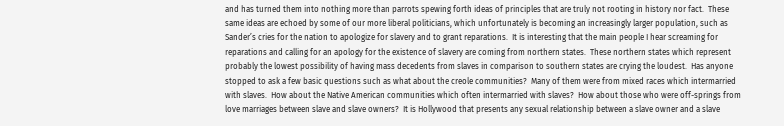and has turned them into nothing more than parrots spewing forth ideas of principles that are truly not rooting in history nor fact.  These same ideas are echoed by some of our more liberal politicians, which unfortunately is becoming an increasingly larger population, such as Sander’s cries for the nation to apologize for slavery and to grant reparations.  It is interesting that the main people I hear screaming for reparations and calling for an apology for the existence of slavery are coming from northern states.  These northern states which represent probably the lowest possibility of having mass decedents from slaves in comparison to southern states are crying the loudest.  Has anyone stopped to ask a few basic questions such as what about the creole communities?  Many of them were from mixed races which intermarried with slaves.  How about the Native American communities which often intermarried with slaves?  How about those who were off-springs from love marriages between slave and slave owners?  It is Hollywood that presents any sexual relationship between a slave owner and a slave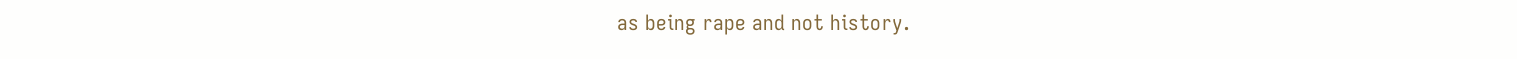as being rape and not history.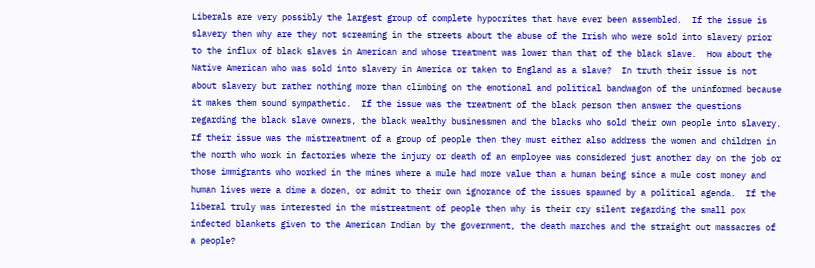Liberals are very possibly the largest group of complete hypocrites that have ever been assembled.  If the issue is slavery then why are they not screaming in the streets about the abuse of the Irish who were sold into slavery prior to the influx of black slaves in American and whose treatment was lower than that of the black slave.  How about the Native American who was sold into slavery in America or taken to England as a slave?  In truth their issue is not about slavery but rather nothing more than climbing on the emotional and political bandwagon of the uninformed because it makes them sound sympathetic.  If the issue was the treatment of the black person then answer the questions regarding the black slave owners, the black wealthy businessmen and the blacks who sold their own people into slavery.  If their issue was the mistreatment of a group of people then they must either also address the women and children in the north who work in factories where the injury or death of an employee was considered just another day on the job or those immigrants who worked in the mines where a mule had more value than a human being since a mule cost money and human lives were a dime a dozen, or admit to their own ignorance of the issues spawned by a political agenda.  If the liberal truly was interested in the mistreatment of people then why is their cry silent regarding the small pox infected blankets given to the American Indian by the government, the death marches and the straight out massacres of a people?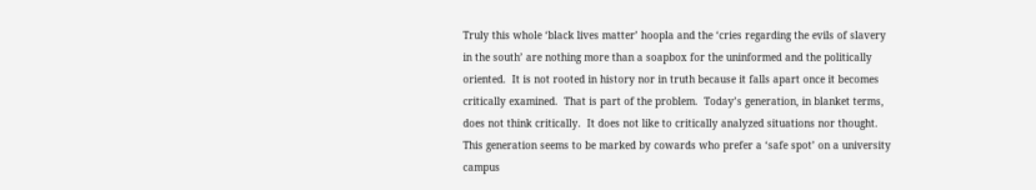Truly this whole ‘black lives matter’ hoopla and the ‘cries regarding the evils of slavery in the south’ are nothing more than a soapbox for the uninformed and the politically oriented.  It is not rooted in history nor in truth because it falls apart once it becomes critically examined.  That is part of the problem.  Today’s generation, in blanket terms, does not think critically.  It does not like to critically analyzed situations nor thought.  This generation seems to be marked by cowards who prefer a ‘safe spot’ on a university campus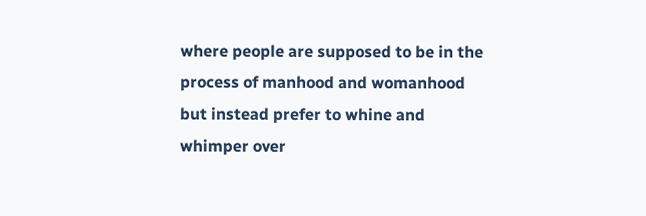where people are supposed to be in the process of manhood and womanhood but instead prefer to whine and whimper over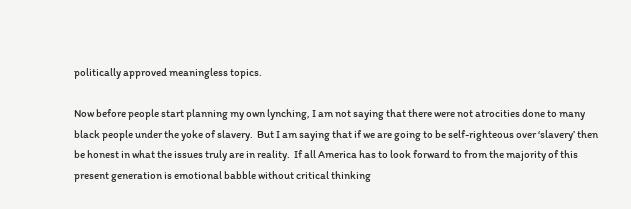politically approved meaningless topics.

Now before people start planning my own lynching, I am not saying that there were not atrocities done to many black people under the yoke of slavery.  But I am saying that if we are going to be self-righteous over ‘slavery’ then be honest in what the issues truly are in reality.  If all America has to look forward to from the majority of this present generation is emotional babble without critical thinking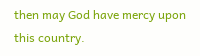then may God have mercy upon this country.